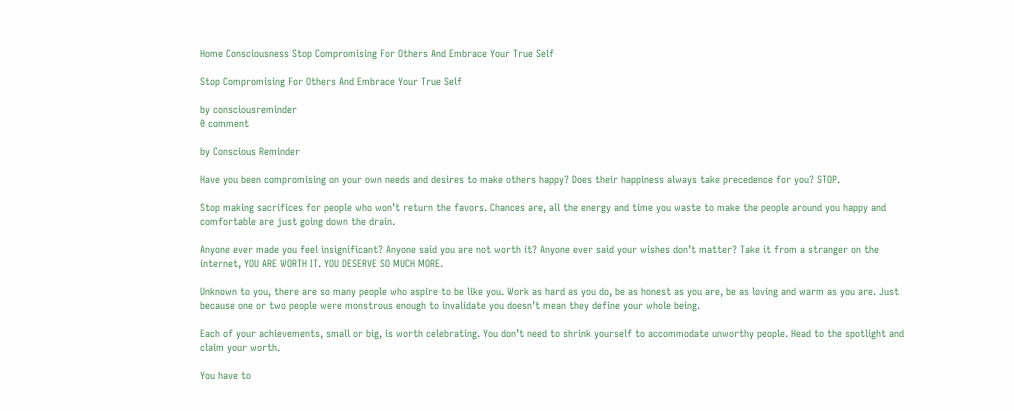Home Consciousness Stop Compromising For Others And Embrace Your True Self

Stop Compromising For Others And Embrace Your True Self

by consciousreminder
0 comment

by Conscious Reminder

Have you been compromising on your own needs and desires to make others happy? Does their happiness always take precedence for you? STOP.

Stop making sacrifices for people who won’t return the favors. Chances are, all the energy and time you waste to make the people around you happy and comfortable are just going down the drain.

Anyone ever made you feel insignificant? Anyone said you are not worth it? Anyone ever said your wishes don’t matter? Take it from a stranger on the internet, YOU ARE WORTH IT. YOU DESERVE SO MUCH MORE.

Unknown to you, there are so many people who aspire to be like you. Work as hard as you do, be as honest as you are, be as loving and warm as you are. Just because one or two people were monstrous enough to invalidate you doesn’t mean they define your whole being.

Each of your achievements, small or big, is worth celebrating. You don’t need to shrink yourself to accommodate unworthy people. Head to the spotlight and claim your worth.

You have to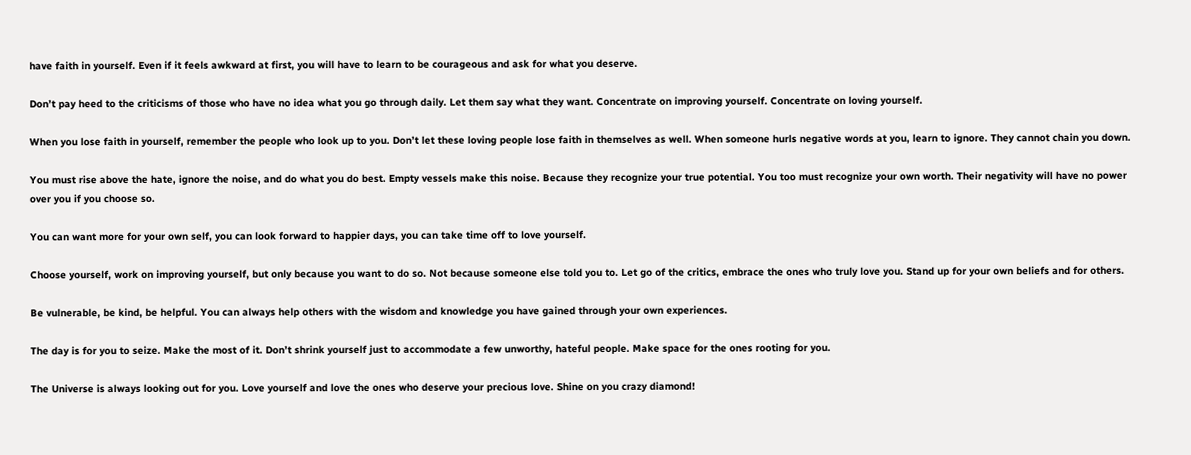have faith in yourself. Even if it feels awkward at first, you will have to learn to be courageous and ask for what you deserve.

Don’t pay heed to the criticisms of those who have no idea what you go through daily. Let them say what they want. Concentrate on improving yourself. Concentrate on loving yourself.

When you lose faith in yourself, remember the people who look up to you. Don’t let these loving people lose faith in themselves as well. When someone hurls negative words at you, learn to ignore. They cannot chain you down.

You must rise above the hate, ignore the noise, and do what you do best. Empty vessels make this noise. Because they recognize your true potential. You too must recognize your own worth. Their negativity will have no power over you if you choose so.

You can want more for your own self, you can look forward to happier days, you can take time off to love yourself.

Choose yourself, work on improving yourself, but only because you want to do so. Not because someone else told you to. Let go of the critics, embrace the ones who truly love you. Stand up for your own beliefs and for others.

Be vulnerable, be kind, be helpful. You can always help others with the wisdom and knowledge you have gained through your own experiences.

The day is for you to seize. Make the most of it. Don’t shrink yourself just to accommodate a few unworthy, hateful people. Make space for the ones rooting for you.

The Universe is always looking out for you. Love yourself and love the ones who deserve your precious love. Shine on you crazy diamond!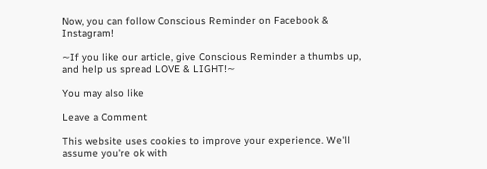Now, you can follow Conscious Reminder on Facebook & Instagram!

∼If you like our article, give Conscious Reminder a thumbs up, and help us spread LOVE & LIGHT!∼

You may also like

Leave a Comment

This website uses cookies to improve your experience. We'll assume you're ok with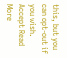this, but you can opt-out if you wish. Accept Read More